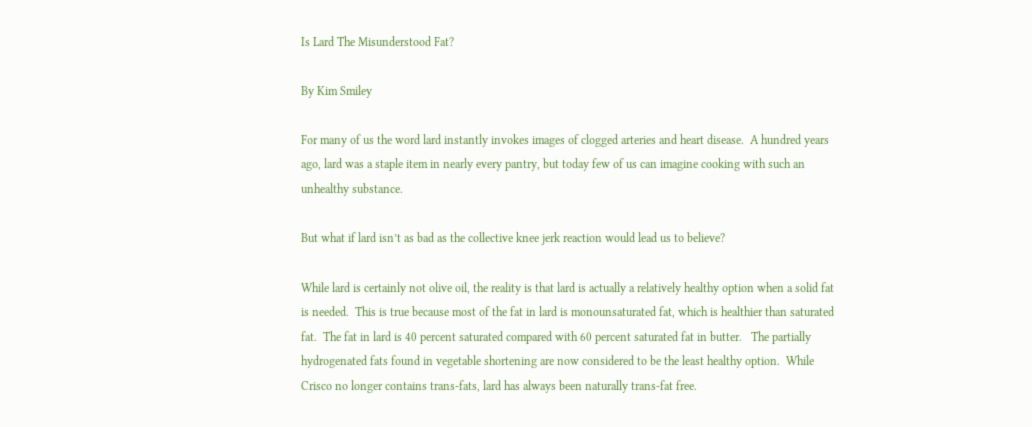Is Lard The Misunderstood Fat?

By Kim Smiley

For many of us the word lard instantly invokes images of clogged arteries and heart disease.  A hundred years ago, lard was a staple item in nearly every pantry, but today few of us can imagine cooking with such an unhealthy substance.

But what if lard isn’t as bad as the collective knee jerk reaction would lead us to believe?

While lard is certainly not olive oil, the reality is that lard is actually a relatively healthy option when a solid fat is needed.  This is true because most of the fat in lard is monounsaturated fat, which is healthier than saturated fat.  The fat in lard is 40 percent saturated compared with 60 percent saturated fat in butter.   The partially hydrogenated fats found in vegetable shortening are now considered to be the least healthy option.  While Crisco no longer contains trans-fats, lard has always been naturally trans-fat free.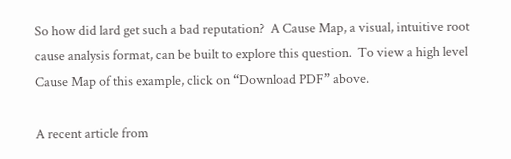So how did lard get such a bad reputation?  A Cause Map, a visual, intuitive root cause analysis format, can be built to explore this question.  To view a high level Cause Map of this example, click on “Download PDF” above.

A recent article from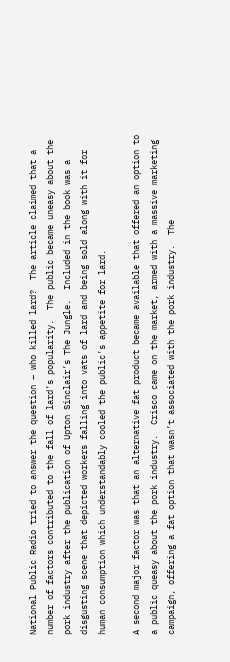National Public Radio tried to answer the question – who killed lard?  The article claimed that a number of factors contributed to the fall of lard’s popularity.  The public became uneasy about the pork industry after the publication of Upton Sinclair’s The Jungle.  Included in the book was a disgusting scene that depicted workers falling into vats of lard and being sold along with it for human consumption which understandably cooled the public’s appetite for lard.

A second major factor was that an alternative fat product became available that offered an option to a public queasy about the pork industry.  Crisco came on the market, armed with a massive marketing campaign, offering a fat option that wasn’t associated with the pork industry.  The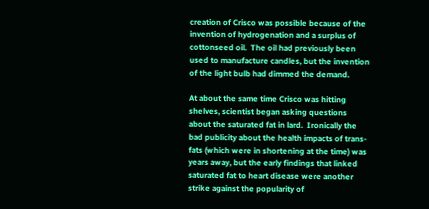creation of Crisco was possible because of the invention of hydrogenation and a surplus of cottonseed oil.  The oil had previously been used to manufacture candles, but the invention of the light bulb had dimmed the demand.

At about the same time Crisco was hitting shelves, scientist began asking questions about the saturated fat in lard.  Ironically the bad publicity about the health impacts of trans-fats (which were in shortening at the time) was years away, but the early findings that linked saturated fat to heart disease were another strike against the popularity of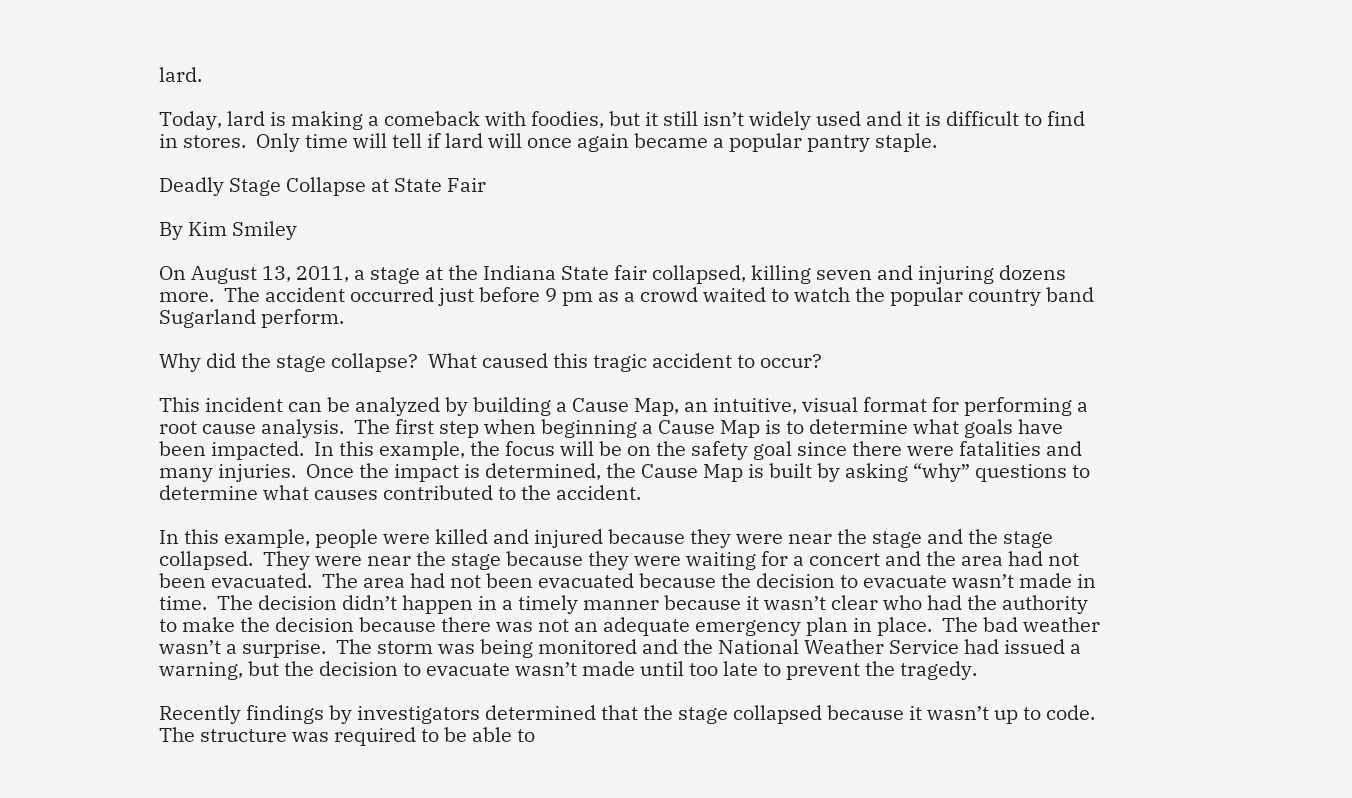lard.

Today, lard is making a comeback with foodies, but it still isn’t widely used and it is difficult to find in stores.  Only time will tell if lard will once again became a popular pantry staple.

Deadly Stage Collapse at State Fair

By Kim Smiley

On August 13, 2011, a stage at the Indiana State fair collapsed, killing seven and injuring dozens more.  The accident occurred just before 9 pm as a crowd waited to watch the popular country band Sugarland perform.

Why did the stage collapse?  What caused this tragic accident to occur?

This incident can be analyzed by building a Cause Map, an intuitive, visual format for performing a root cause analysis.  The first step when beginning a Cause Map is to determine what goals have been impacted.  In this example, the focus will be on the safety goal since there were fatalities and many injuries.  Once the impact is determined, the Cause Map is built by asking “why” questions to determine what causes contributed to the accident.

In this example, people were killed and injured because they were near the stage and the stage collapsed.  They were near the stage because they were waiting for a concert and the area had not been evacuated.  The area had not been evacuated because the decision to evacuate wasn’t made in time.  The decision didn’t happen in a timely manner because it wasn’t clear who had the authority to make the decision because there was not an adequate emergency plan in place.  The bad weather wasn’t a surprise.  The storm was being monitored and the National Weather Service had issued a warning, but the decision to evacuate wasn’t made until too late to prevent the tragedy.

Recently findings by investigators determined that the stage collapsed because it wasn’t up to code.  The structure was required to be able to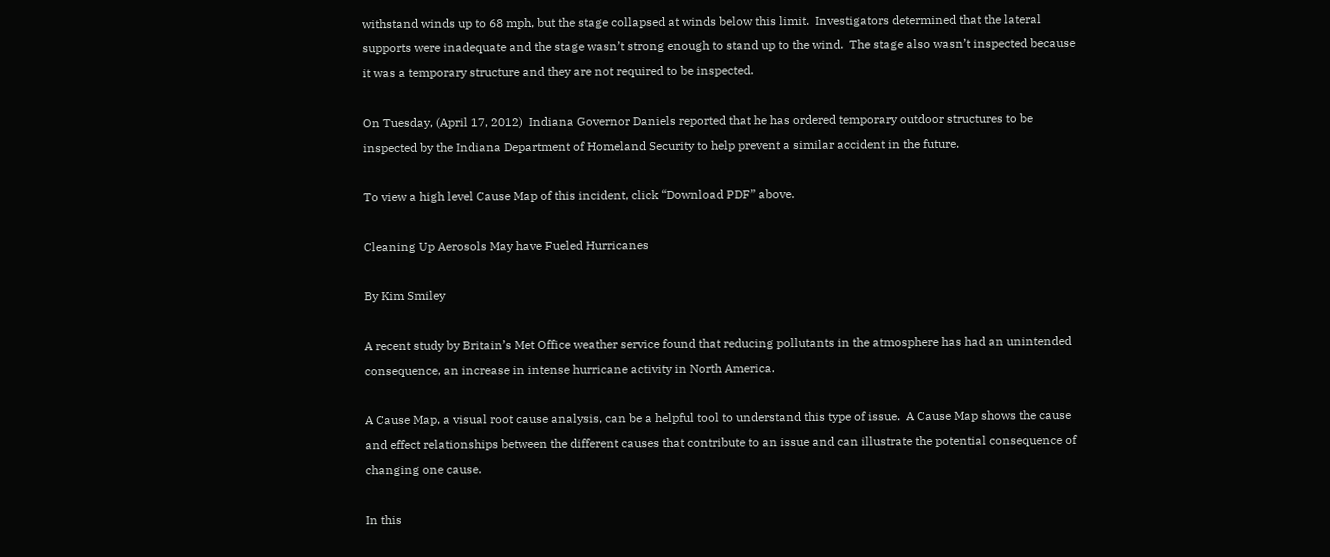withstand winds up to 68 mph, but the stage collapsed at winds below this limit.  Investigators determined that the lateral supports were inadequate and the stage wasn’t strong enough to stand up to the wind.  The stage also wasn’t inspected because it was a temporary structure and they are not required to be inspected.

On Tuesday, (April 17, 2012)  Indiana Governor Daniels reported that he has ordered temporary outdoor structures to be inspected by the Indiana Department of Homeland Security to help prevent a similar accident in the future.

To view a high level Cause Map of this incident, click “Download PDF” above.

Cleaning Up Aerosols May have Fueled Hurricanes

By Kim Smiley

A recent study by Britain’s Met Office weather service found that reducing pollutants in the atmosphere has had an unintended consequence, an increase in intense hurricane activity in North America.

A Cause Map, a visual root cause analysis, can be a helpful tool to understand this type of issue.  A Cause Map shows the cause and effect relationships between the different causes that contribute to an issue and can illustrate the potential consequence of changing one cause.

In this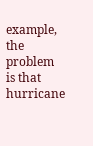example, the problem is that hurricane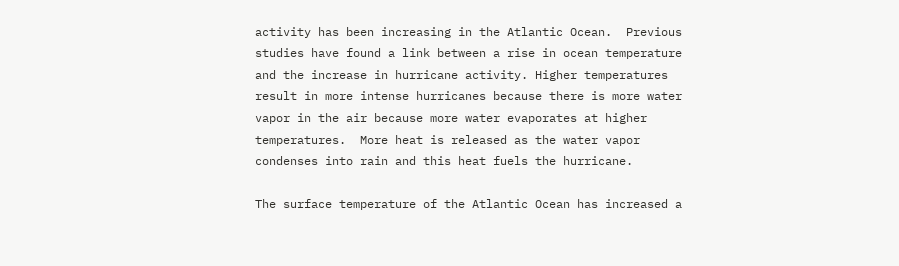activity has been increasing in the Atlantic Ocean.  Previous studies have found a link between a rise in ocean temperature and the increase in hurricane activity. Higher temperatures result in more intense hurricanes because there is more water vapor in the air because more water evaporates at higher temperatures.  More heat is released as the water vapor condenses into rain and this heat fuels the hurricane.

The surface temperature of the Atlantic Ocean has increased a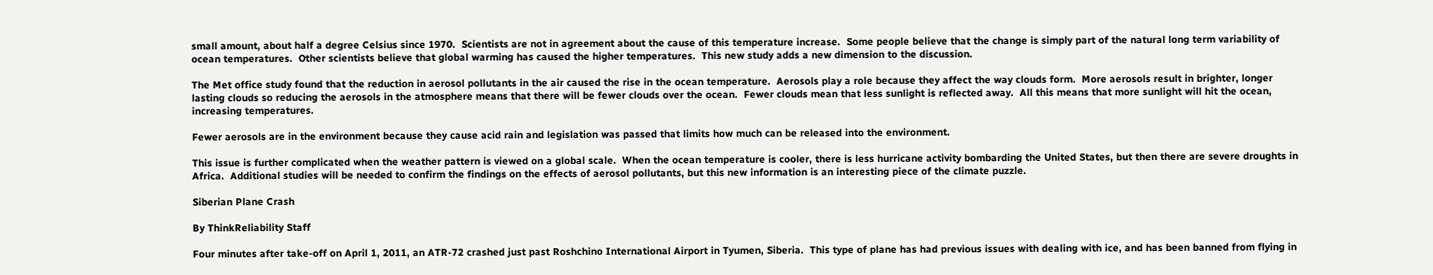small amount, about half a degree Celsius since 1970.  Scientists are not in agreement about the cause of this temperature increase.  Some people believe that the change is simply part of the natural long term variability of ocean temperatures.  Other scientists believe that global warming has caused the higher temperatures.  This new study adds a new dimension to the discussion.

The Met office study found that the reduction in aerosol pollutants in the air caused the rise in the ocean temperature.  Aerosols play a role because they affect the way clouds form.  More aerosols result in brighter, longer lasting clouds so reducing the aerosols in the atmosphere means that there will be fewer clouds over the ocean.  Fewer clouds mean that less sunlight is reflected away.  All this means that more sunlight will hit the ocean, increasing temperatures.

Fewer aerosols are in the environment because they cause acid rain and legislation was passed that limits how much can be released into the environment.

This issue is further complicated when the weather pattern is viewed on a global scale.  When the ocean temperature is cooler, there is less hurricane activity bombarding the United States, but then there are severe droughts in Africa.  Additional studies will be needed to confirm the findings on the effects of aerosol pollutants, but this new information is an interesting piece of the climate puzzle.

Siberian Plane Crash

By ThinkReliability Staff

Four minutes after take-off on April 1, 2011, an ATR-72 crashed just past Roshchino International Airport in Tyumen, Siberia.  This type of plane has had previous issues with dealing with ice, and has been banned from flying in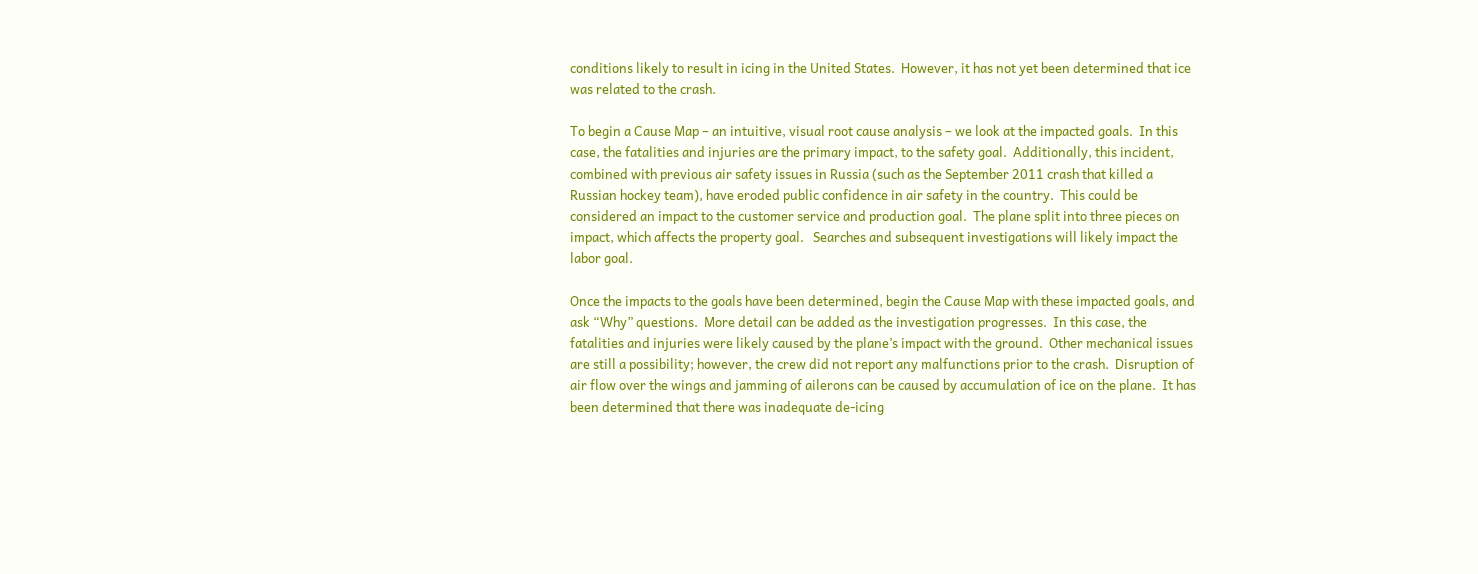conditions likely to result in icing in the United States.  However, it has not yet been determined that ice was related to the crash.

To begin a Cause Map – an intuitive, visual root cause analysis – we look at the impacted goals.  In this case, the fatalities and injuries are the primary impact, to the safety goal.  Additionally, this incident, combined with previous air safety issues in Russia (such as the September 2011 crash that killed a Russian hockey team), have eroded public confidence in air safety in the country.  This could be considered an impact to the customer service and production goal.  The plane split into three pieces on impact, which affects the property goal.   Searches and subsequent investigations will likely impact the labor goal.

Once the impacts to the goals have been determined, begin the Cause Map with these impacted goals, and ask “Why” questions.  More detail can be added as the investigation progresses.  In this case, the fatalities and injuries were likely caused by the plane’s impact with the ground.  Other mechanical issues are still a possibility; however, the crew did not report any malfunctions prior to the crash.  Disruption of air flow over the wings and jamming of ailerons can be caused by accumulation of ice on the plane.  It has been determined that there was inadequate de-icing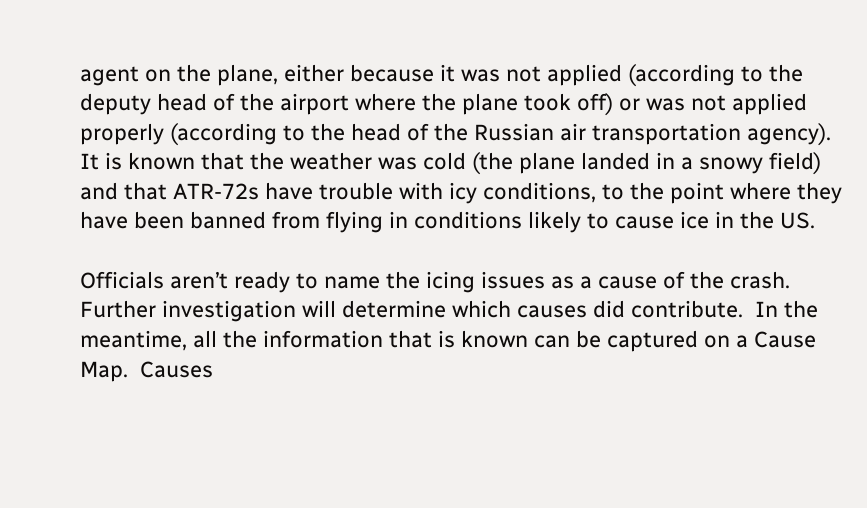agent on the plane, either because it was not applied (according to the deputy head of the airport where the plane took off) or was not applied properly (according to the head of the Russian air transportation agency).  It is known that the weather was cold (the plane landed in a snowy field) and that ATR-72s have trouble with icy conditions, to the point where they have been banned from flying in conditions likely to cause ice in the US.

Officials aren’t ready to name the icing issues as a cause of the crash.  Further investigation will determine which causes did contribute.  In the meantime, all the information that is known can be captured on a Cause Map.  Causes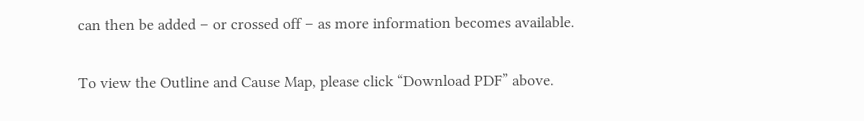can then be added – or crossed off – as more information becomes available.

To view the Outline and Cause Map, please click “Download PDF” above.